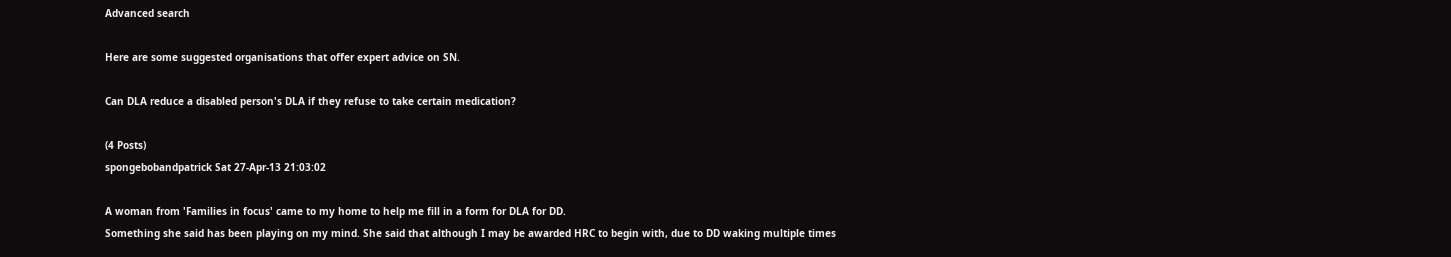Advanced search

Here are some suggested organisations that offer expert advice on SN.

Can DLA reduce a disabled person's DLA if they refuse to take certain medication?

(4 Posts)
spongebobandpatrick Sat 27-Apr-13 21:03:02

A woman from 'Families in focus' came to my home to help me fill in a form for DLA for DD.
Something she said has been playing on my mind. She said that although I may be awarded HRC to begin with, due to DD waking multiple times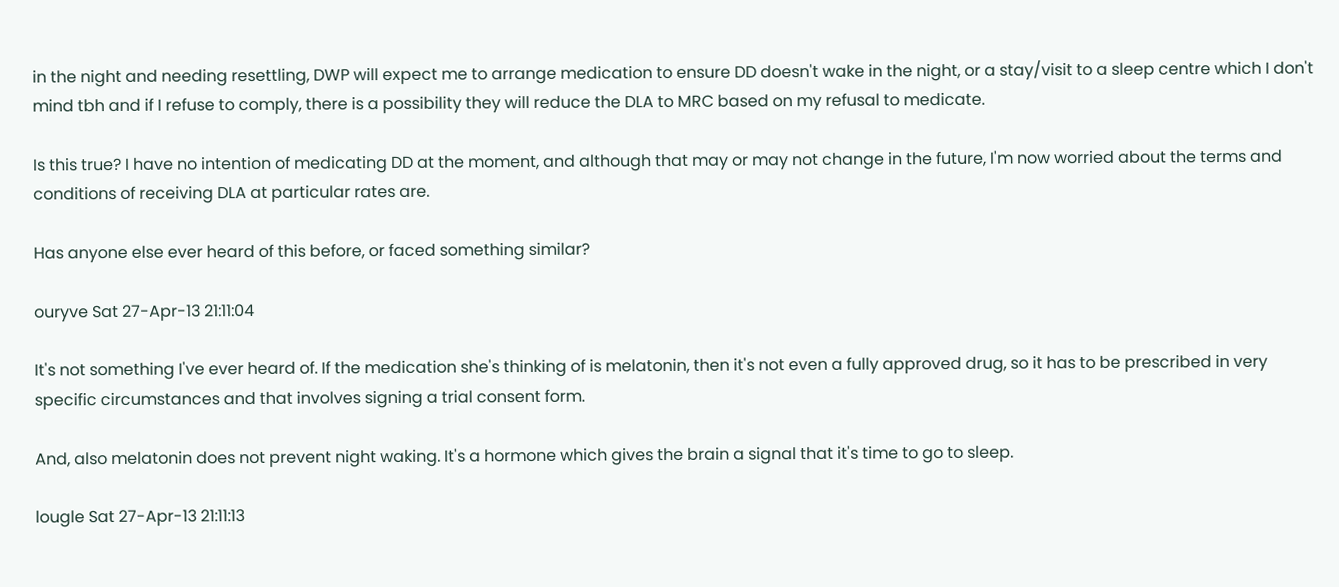in the night and needing resettling, DWP will expect me to arrange medication to ensure DD doesn't wake in the night, or a stay/visit to a sleep centre which I don't mind tbh and if I refuse to comply, there is a possibility they will reduce the DLA to MRC based on my refusal to medicate.

Is this true? I have no intention of medicating DD at the moment, and although that may or may not change in the future, I'm now worried about the terms and conditions of receiving DLA at particular rates are.

Has anyone else ever heard of this before, or faced something similar?

ouryve Sat 27-Apr-13 21:11:04

It's not something I've ever heard of. If the medication she's thinking of is melatonin, then it's not even a fully approved drug, so it has to be prescribed in very specific circumstances and that involves signing a trial consent form.

And, also melatonin does not prevent night waking. It's a hormone which gives the brain a signal that it's time to go to sleep.

lougle Sat 27-Apr-13 21:11:13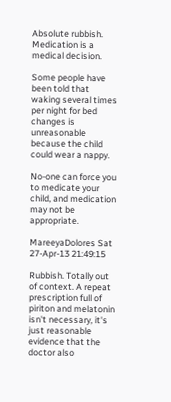Absolute rubbish. Medication is a medical decision.

Some people have been told that waking several times per night for bed changes is unreasonable because the child could wear a nappy.

No-one can force you to medicate your child, and medication may not be appropriate.

MareeyaDolores Sat 27-Apr-13 21:49:15

Rubbish. Totally out of context. A repeat prescription full of piriton and melatonin isn't necessary, it's just reasonable evidence that the doctor also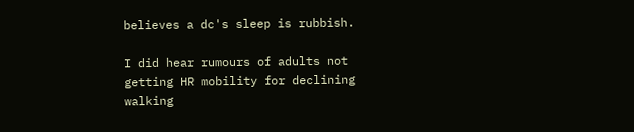believes a dc's sleep is rubbish.

I did hear rumours of adults not getting HR mobility for declining walking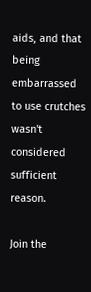aids, and that being embarrassed to use crutches wasn't considered sufficient reason.

Join the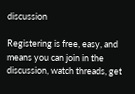discussion

Registering is free, easy, and means you can join in the discussion, watch threads, get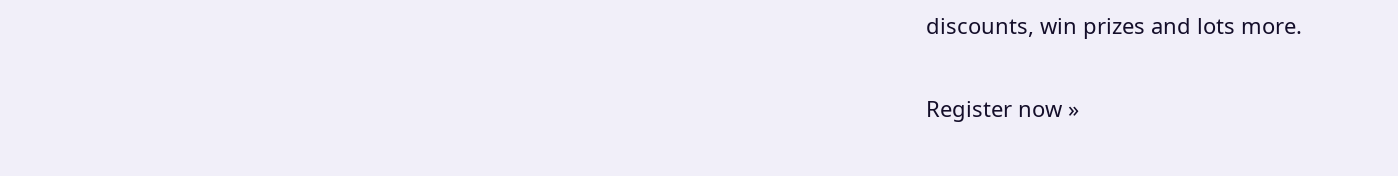discounts, win prizes and lots more.

Register now »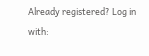Already registered? Log in with: